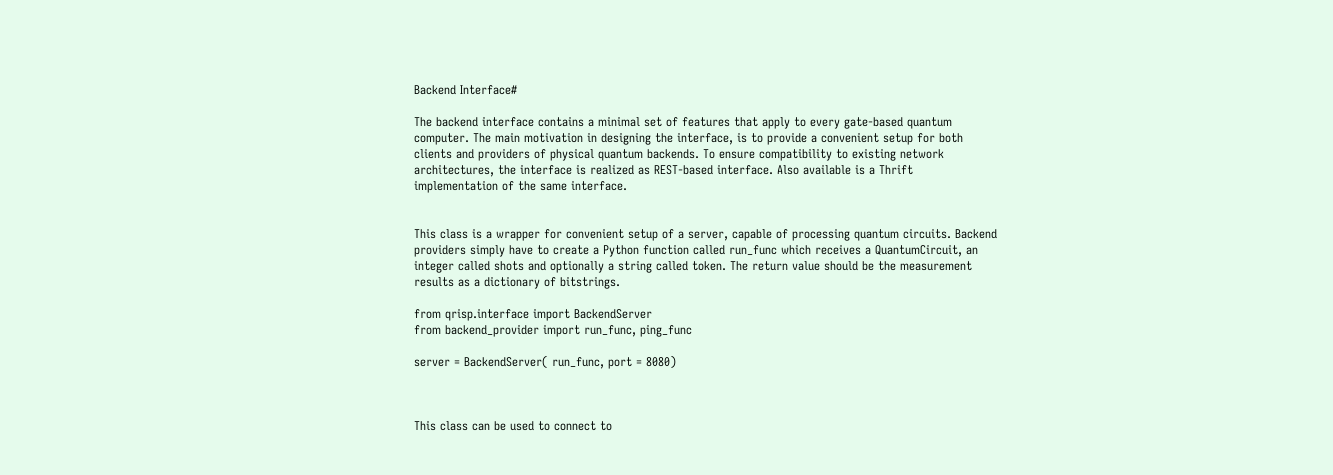Backend Interface#

The backend interface contains a minimal set of features that apply to every gate-based quantum computer. The main motivation in designing the interface, is to provide a convenient setup for both clients and providers of physical quantum backends. To ensure compatibility to existing network architectures, the interface is realized as REST-based interface. Also available is a Thrift implementation of the same interface.


This class is a wrapper for convenient setup of a server, capable of processing quantum circuits. Backend providers simply have to create a Python function called run_func which receives a QuantumCircuit, an integer called shots and optionally a string called token. The return value should be the measurement results as a dictionary of bitstrings.

from qrisp.interface import BackendServer
from backend_provider import run_func, ping_func

server = BackendServer( run_func, port = 8080)



This class can be used to connect to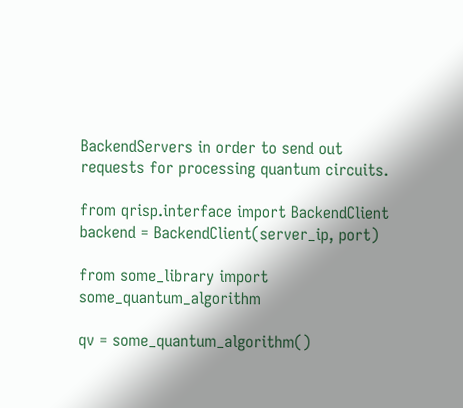BackendServers in order to send out requests for processing quantum circuits.

from qrisp.interface import BackendClient
backend = BackendClient(server_ip, port)

from some_library import some_quantum_algorithm

qv = some_quantum_algorithm()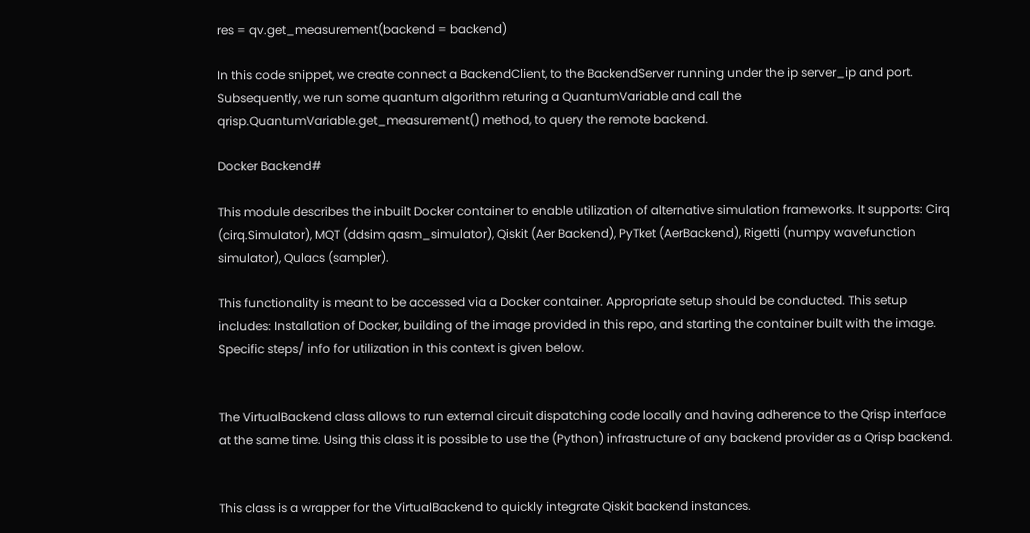res = qv.get_measurement(backend = backend)

In this code snippet, we create connect a BackendClient, to the BackendServer running under the ip server_ip and port. Subsequently, we run some quantum algorithm returing a QuantumVariable and call the qrisp.QuantumVariable.get_measurement() method, to query the remote backend.

Docker Backend#

This module describes the inbuilt Docker container to enable utilization of alternative simulation frameworks. It supports: Cirq (cirq.Simulator), MQT (ddsim qasm_simulator), Qiskit (Aer Backend), PyTket (AerBackend), Rigetti (numpy wavefunction simulator), Qulacs (sampler).

This functionality is meant to be accessed via a Docker container. Appropriate setup should be conducted. This setup includes: Installation of Docker, building of the image provided in this repo, and starting the container built with the image. Specific steps/ info for utilization in this context is given below.


The VirtualBackend class allows to run external circuit dispatching code locally and having adherence to the Qrisp interface at the same time. Using this class it is possible to use the (Python) infrastructure of any backend provider as a Qrisp backend.


This class is a wrapper for the VirtualBackend to quickly integrate Qiskit backend instances.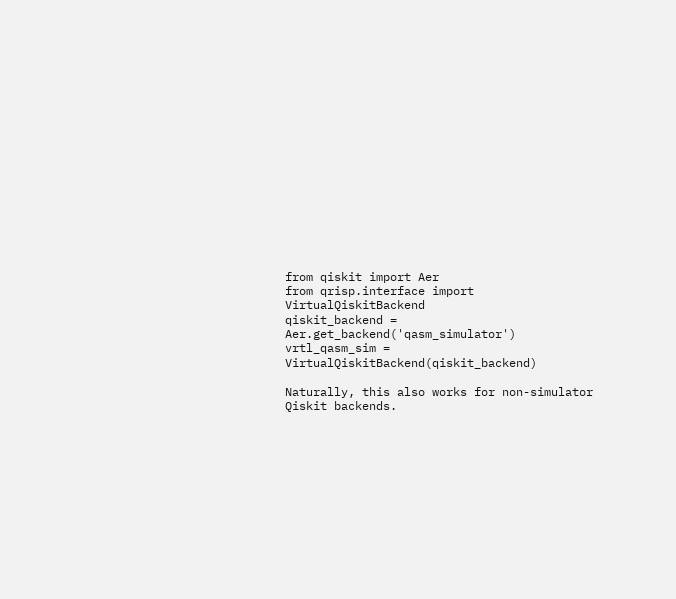from qiskit import Aer
from qrisp.interface import VirtualQiskitBackend
qiskit_backend = Aer.get_backend('qasm_simulator')
vrtl_qasm_sim = VirtualQiskitBackend(qiskit_backend)

Naturally, this also works for non-simulator Qiskit backends.